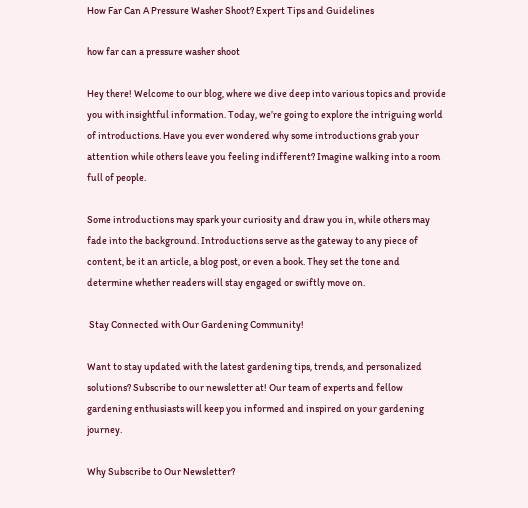How Far Can A Pressure Washer Shoot? Expert Tips and Guidelines

how far can a pressure washer shoot

Hey there! Welcome to our blog, where we dive deep into various topics and provide you with insightful information. Today, we’re going to explore the intriguing world of introductions. Have you ever wondered why some introductions grab your attention while others leave you feeling indifferent? Imagine walking into a room full of people.

Some introductions may spark your curiosity and draw you in, while others may fade into the background. Introductions serve as the gateway to any piece of content, be it an article, a blog post, or even a book. They set the tone and determine whether readers will stay engaged or swiftly move on.

 Stay Connected with Our Gardening Community!

Want to stay updated with the latest gardening tips, trends, and personalized solutions? Subscribe to our newsletter at! Our team of experts and fellow gardening enthusiasts will keep you informed and inspired on your gardening journey.

Why Subscribe to Our Newsletter?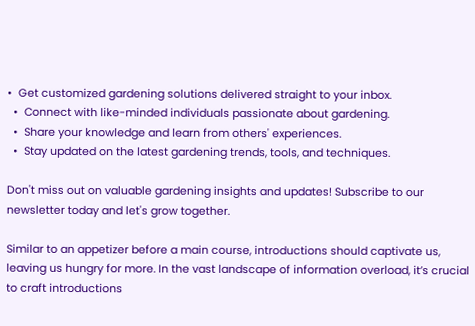•  Get customized gardening solutions delivered straight to your inbox.
  •  Connect with like-minded individuals passionate about gardening.
  •  Share your knowledge and learn from others' experiences.
  •  Stay updated on the latest gardening trends, tools, and techniques.

Don't miss out on valuable gardening insights and updates! Subscribe to our newsletter today and let's grow together.

Similar to an appetizer before a main course, introductions should captivate us, leaving us hungry for more. In the vast landscape of information overload, it’s crucial to craft introductions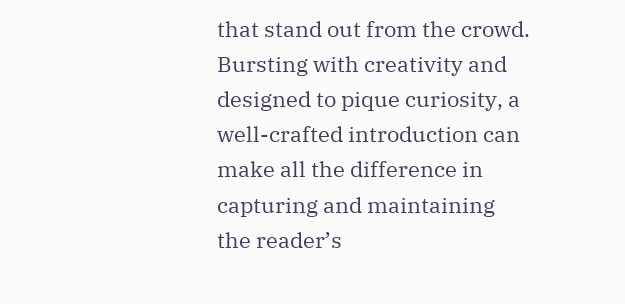that stand out from the crowd. Bursting with creativity and designed to pique curiosity, a well-crafted introduction can make all the difference in capturing and maintaining the reader’s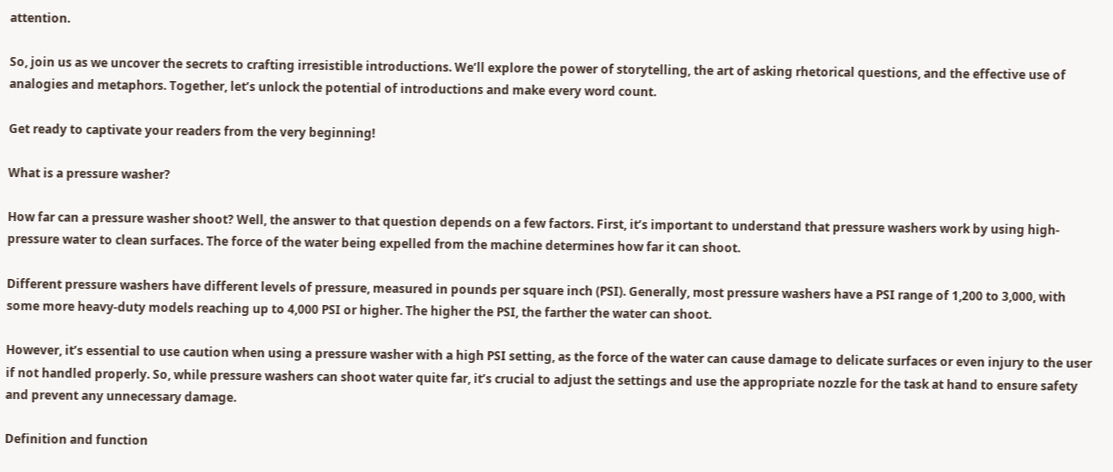attention.

So, join us as we uncover the secrets to crafting irresistible introductions. We’ll explore the power of storytelling, the art of asking rhetorical questions, and the effective use of analogies and metaphors. Together, let’s unlock the potential of introductions and make every word count.

Get ready to captivate your readers from the very beginning!

What is a pressure washer?

How far can a pressure washer shoot? Well, the answer to that question depends on a few factors. First, it’s important to understand that pressure washers work by using high-pressure water to clean surfaces. The force of the water being expelled from the machine determines how far it can shoot.

Different pressure washers have different levels of pressure, measured in pounds per square inch (PSI). Generally, most pressure washers have a PSI range of 1,200 to 3,000, with some more heavy-duty models reaching up to 4,000 PSI or higher. The higher the PSI, the farther the water can shoot.

However, it’s essential to use caution when using a pressure washer with a high PSI setting, as the force of the water can cause damage to delicate surfaces or even injury to the user if not handled properly. So, while pressure washers can shoot water quite far, it’s crucial to adjust the settings and use the appropriate nozzle for the task at hand to ensure safety and prevent any unnecessary damage.

Definition and function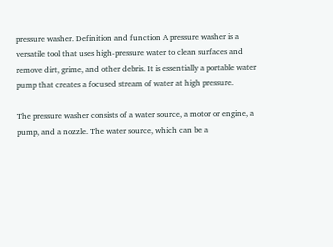pressure washer. Definition and function A pressure washer is a versatile tool that uses high-pressure water to clean surfaces and remove dirt, grime, and other debris. It is essentially a portable water pump that creates a focused stream of water at high pressure.

The pressure washer consists of a water source, a motor or engine, a pump, and a nozzle. The water source, which can be a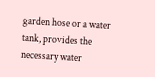garden hose or a water tank, provides the necessary water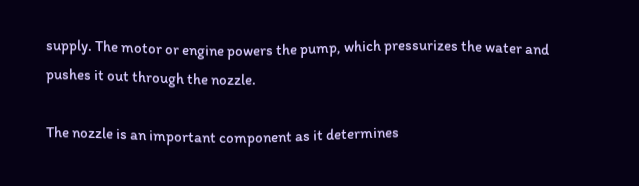supply. The motor or engine powers the pump, which pressurizes the water and pushes it out through the nozzle.

The nozzle is an important component as it determines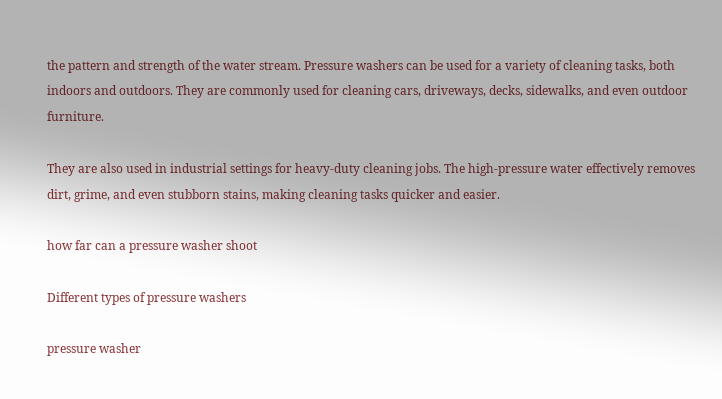the pattern and strength of the water stream. Pressure washers can be used for a variety of cleaning tasks, both indoors and outdoors. They are commonly used for cleaning cars, driveways, decks, sidewalks, and even outdoor furniture.

They are also used in industrial settings for heavy-duty cleaning jobs. The high-pressure water effectively removes dirt, grime, and even stubborn stains, making cleaning tasks quicker and easier.

how far can a pressure washer shoot

Different types of pressure washers

pressure washer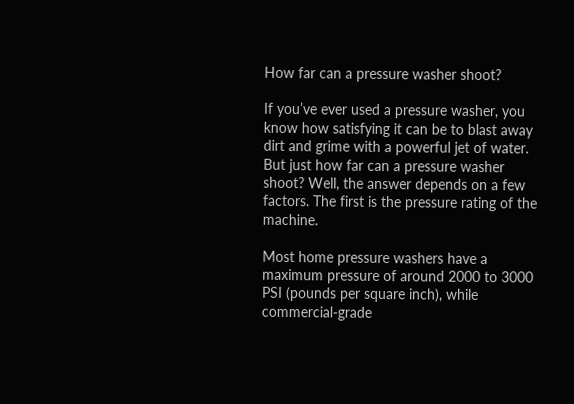How far can a pressure washer shoot?

If you’ve ever used a pressure washer, you know how satisfying it can be to blast away dirt and grime with a powerful jet of water. But just how far can a pressure washer shoot? Well, the answer depends on a few factors. The first is the pressure rating of the machine.

Most home pressure washers have a maximum pressure of around 2000 to 3000 PSI (pounds per square inch), while commercial-grade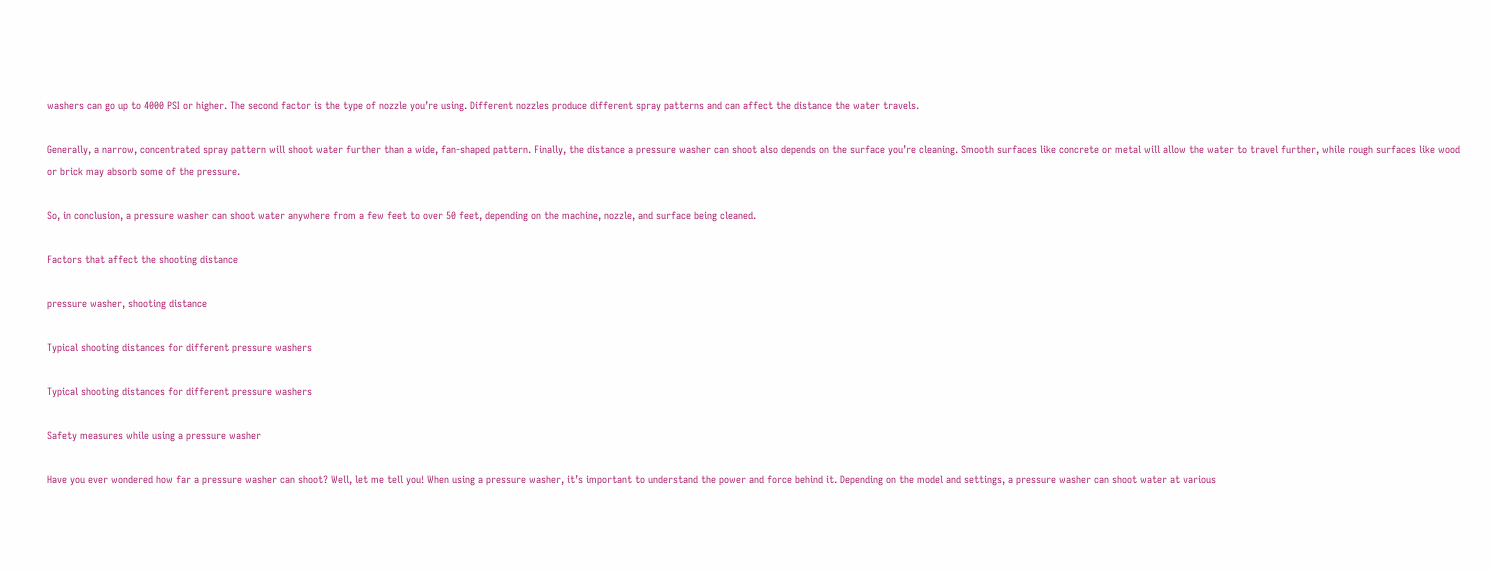washers can go up to 4000 PSI or higher. The second factor is the type of nozzle you’re using. Different nozzles produce different spray patterns and can affect the distance the water travels.

Generally, a narrow, concentrated spray pattern will shoot water further than a wide, fan-shaped pattern. Finally, the distance a pressure washer can shoot also depends on the surface you’re cleaning. Smooth surfaces like concrete or metal will allow the water to travel further, while rough surfaces like wood or brick may absorb some of the pressure.

So, in conclusion, a pressure washer can shoot water anywhere from a few feet to over 50 feet, depending on the machine, nozzle, and surface being cleaned.

Factors that affect the shooting distance

pressure washer, shooting distance

Typical shooting distances for different pressure washers

Typical shooting distances for different pressure washers

Safety measures while using a pressure washer

Have you ever wondered how far a pressure washer can shoot? Well, let me tell you! When using a pressure washer, it’s important to understand the power and force behind it. Depending on the model and settings, a pressure washer can shoot water at various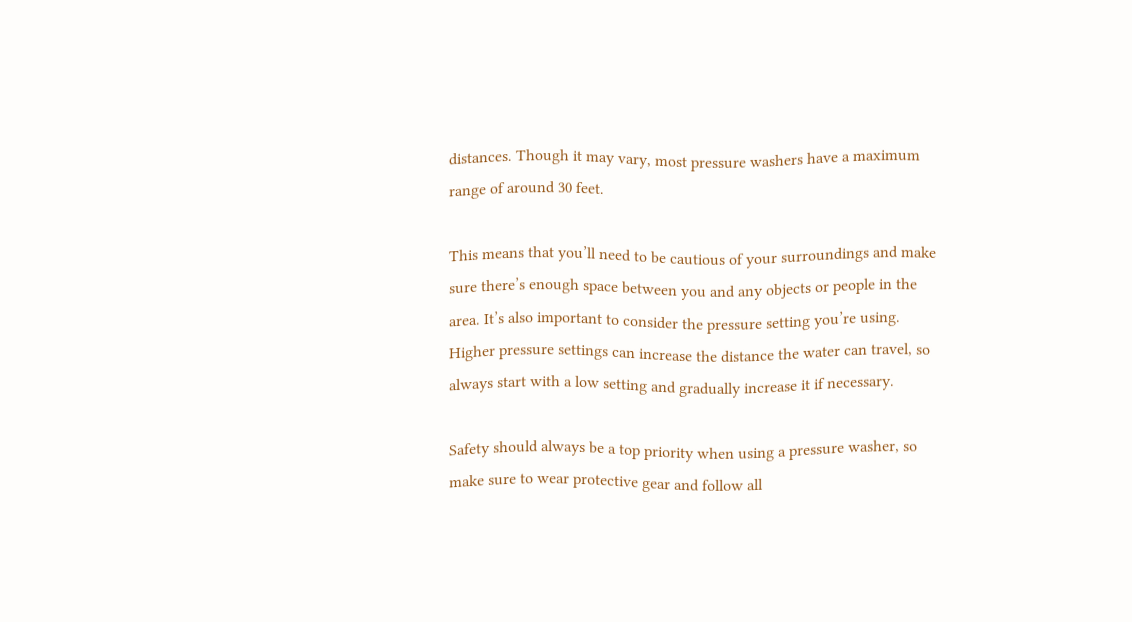distances. Though it may vary, most pressure washers have a maximum range of around 30 feet.

This means that you’ll need to be cautious of your surroundings and make sure there’s enough space between you and any objects or people in the area. It’s also important to consider the pressure setting you’re using. Higher pressure settings can increase the distance the water can travel, so always start with a low setting and gradually increase it if necessary.

Safety should always be a top priority when using a pressure washer, so make sure to wear protective gear and follow all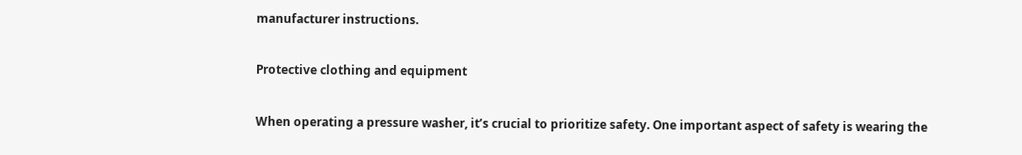manufacturer instructions.

Protective clothing and equipment

When operating a pressure washer, it’s crucial to prioritize safety. One important aspect of safety is wearing the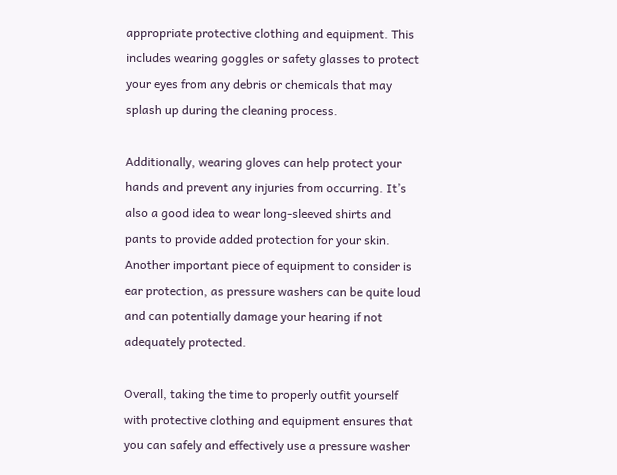appropriate protective clothing and equipment. This includes wearing goggles or safety glasses to protect your eyes from any debris or chemicals that may splash up during the cleaning process.

Additionally, wearing gloves can help protect your hands and prevent any injuries from occurring. It’s also a good idea to wear long-sleeved shirts and pants to provide added protection for your skin. Another important piece of equipment to consider is ear protection, as pressure washers can be quite loud and can potentially damage your hearing if not adequately protected.

Overall, taking the time to properly outfit yourself with protective clothing and equipment ensures that you can safely and effectively use a pressure washer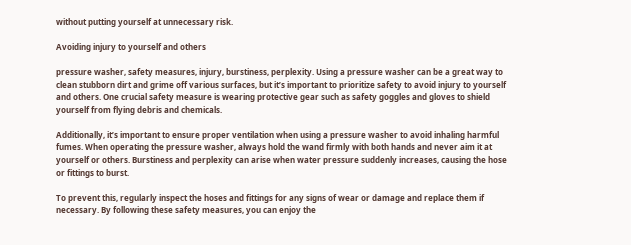without putting yourself at unnecessary risk.

Avoiding injury to yourself and others

pressure washer, safety measures, injury, burstiness, perplexity. Using a pressure washer can be a great way to clean stubborn dirt and grime off various surfaces, but it’s important to prioritize safety to avoid injury to yourself and others. One crucial safety measure is wearing protective gear such as safety goggles and gloves to shield yourself from flying debris and chemicals.

Additionally, it’s important to ensure proper ventilation when using a pressure washer to avoid inhaling harmful fumes. When operating the pressure washer, always hold the wand firmly with both hands and never aim it at yourself or others. Burstiness and perplexity can arise when water pressure suddenly increases, causing the hose or fittings to burst.

To prevent this, regularly inspect the hoses and fittings for any signs of wear or damage and replace them if necessary. By following these safety measures, you can enjoy the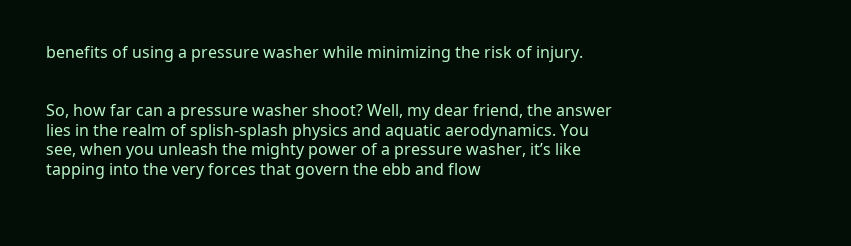benefits of using a pressure washer while minimizing the risk of injury.


So, how far can a pressure washer shoot? Well, my dear friend, the answer lies in the realm of splish-splash physics and aquatic aerodynamics. You see, when you unleash the mighty power of a pressure washer, it’s like tapping into the very forces that govern the ebb and flow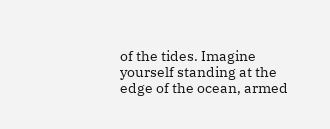of the tides. Imagine yourself standing at the edge of the ocean, armed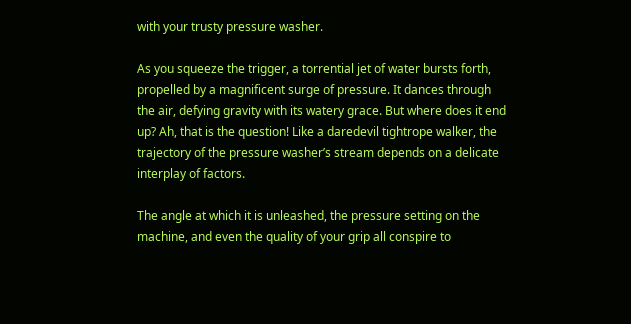with your trusty pressure washer.

As you squeeze the trigger, a torrential jet of water bursts forth, propelled by a magnificent surge of pressure. It dances through the air, defying gravity with its watery grace. But where does it end up? Ah, that is the question! Like a daredevil tightrope walker, the trajectory of the pressure washer’s stream depends on a delicate interplay of factors.

The angle at which it is unleashed, the pressure setting on the machine, and even the quality of your grip all conspire to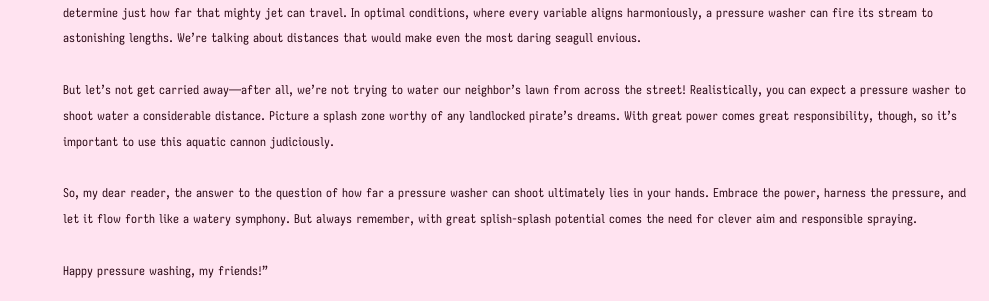determine just how far that mighty jet can travel. In optimal conditions, where every variable aligns harmoniously, a pressure washer can fire its stream to astonishing lengths. We’re talking about distances that would make even the most daring seagull envious.

But let’s not get carried away—after all, we’re not trying to water our neighbor’s lawn from across the street! Realistically, you can expect a pressure washer to shoot water a considerable distance. Picture a splash zone worthy of any landlocked pirate’s dreams. With great power comes great responsibility, though, so it’s important to use this aquatic cannon judiciously.

So, my dear reader, the answer to the question of how far a pressure washer can shoot ultimately lies in your hands. Embrace the power, harness the pressure, and let it flow forth like a watery symphony. But always remember, with great splish-splash potential comes the need for clever aim and responsible spraying.

Happy pressure washing, my friends!”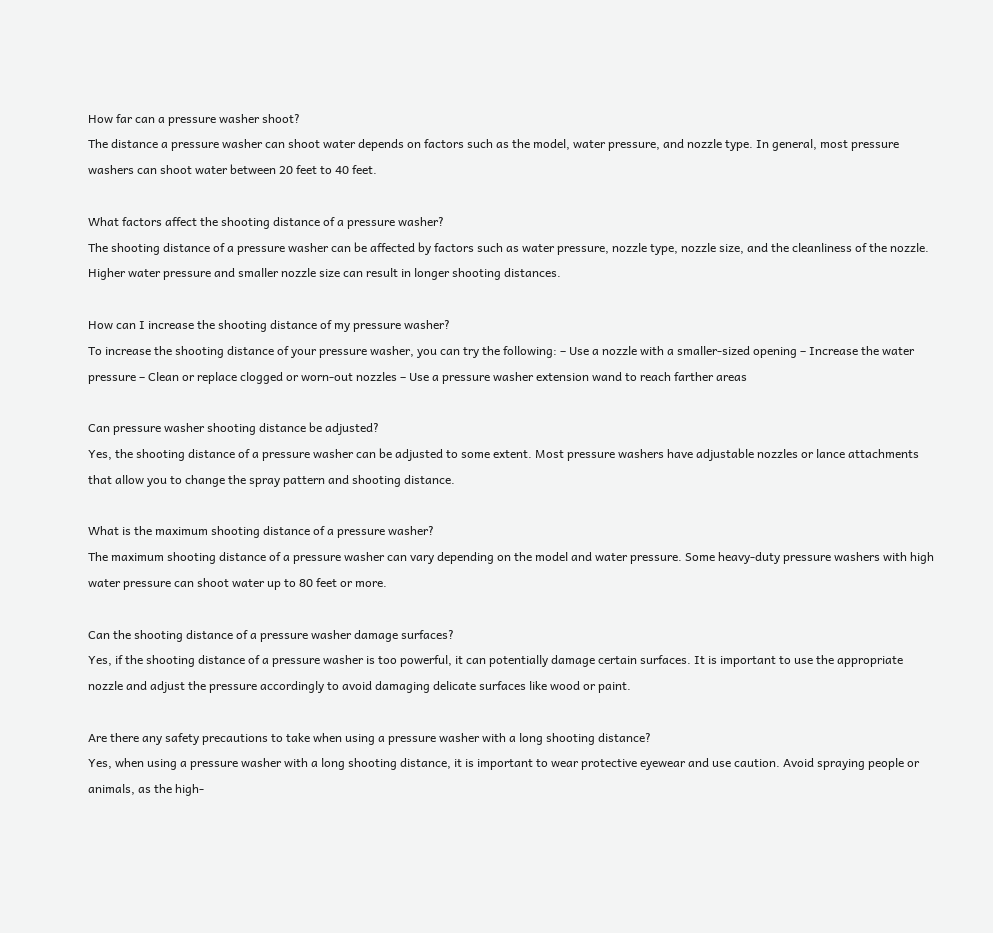How far can a pressure washer shoot?
The distance a pressure washer can shoot water depends on factors such as the model, water pressure, and nozzle type. In general, most pressure washers can shoot water between 20 feet to 40 feet.

What factors affect the shooting distance of a pressure washer?
The shooting distance of a pressure washer can be affected by factors such as water pressure, nozzle type, nozzle size, and the cleanliness of the nozzle. Higher water pressure and smaller nozzle size can result in longer shooting distances.

How can I increase the shooting distance of my pressure washer?
To increase the shooting distance of your pressure washer, you can try the following: – Use a nozzle with a smaller-sized opening – Increase the water pressure – Clean or replace clogged or worn-out nozzles – Use a pressure washer extension wand to reach farther areas

Can pressure washer shooting distance be adjusted?
Yes, the shooting distance of a pressure washer can be adjusted to some extent. Most pressure washers have adjustable nozzles or lance attachments that allow you to change the spray pattern and shooting distance.

What is the maximum shooting distance of a pressure washer?
The maximum shooting distance of a pressure washer can vary depending on the model and water pressure. Some heavy-duty pressure washers with high water pressure can shoot water up to 80 feet or more.

Can the shooting distance of a pressure washer damage surfaces?
Yes, if the shooting distance of a pressure washer is too powerful, it can potentially damage certain surfaces. It is important to use the appropriate nozzle and adjust the pressure accordingly to avoid damaging delicate surfaces like wood or paint.

Are there any safety precautions to take when using a pressure washer with a long shooting distance?
Yes, when using a pressure washer with a long shooting distance, it is important to wear protective eyewear and use caution. Avoid spraying people or animals, as the high-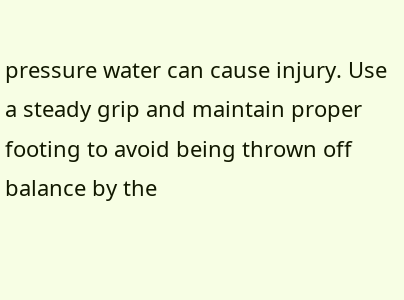pressure water can cause injury. Use a steady grip and maintain proper footing to avoid being thrown off balance by the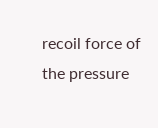recoil force of the pressure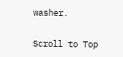washer.

Scroll to Top